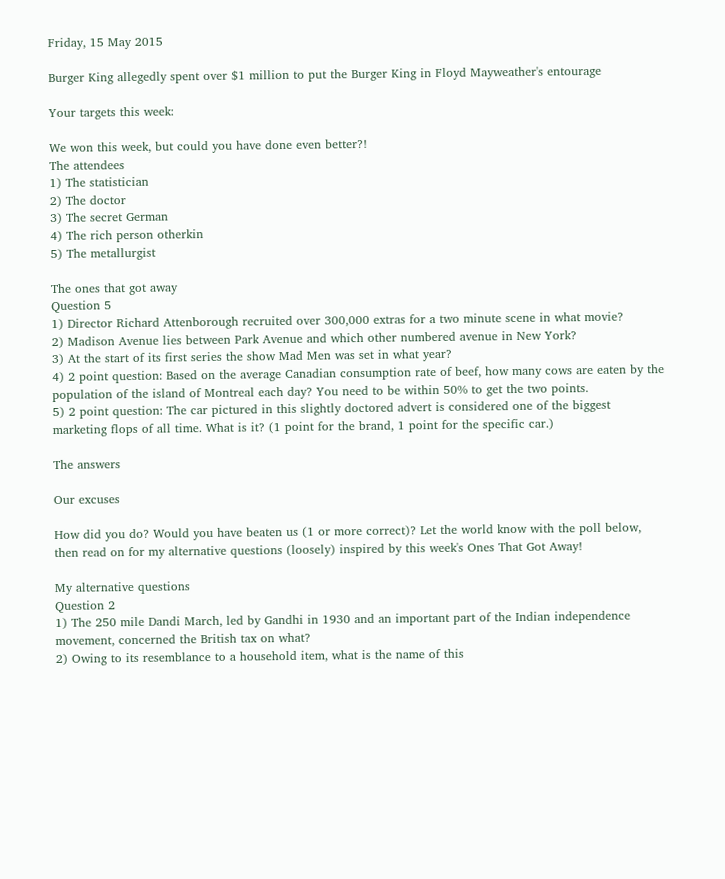Friday, 15 May 2015

Burger King allegedly spent over $1 million to put the Burger King in Floyd Mayweather's entourage

Your targets this week:

We won this week, but could you have done even better?!
The attendees
1) The statistician
2) The doctor
3) The secret German
4) The rich person otherkin
5) The metallurgist

The ones that got away
Question 5
1) Director Richard Attenborough recruited over 300,000 extras for a two minute scene in what movie?
2) Madison Avenue lies between Park Avenue and which other numbered avenue in New York?
3) At the start of its first series the show Mad Men was set in what year?
4) 2 point question: Based on the average Canadian consumption rate of beef, how many cows are eaten by the population of the island of Montreal each day? You need to be within 50% to get the two points.
5) 2 point question: The car pictured in this slightly doctored advert is considered one of the biggest marketing flops of all time. What is it? (1 point for the brand, 1 point for the specific car.)

The answers

Our excuses

How did you do? Would you have beaten us (1 or more correct)? Let the world know with the poll below, then read on for my alternative questions (loosely) inspired by this week's Ones That Got Away!

My alternative questions
Question 2
1) The 250 mile Dandi March, led by Gandhi in 1930 and an important part of the Indian independence movement, concerned the British tax on what?
2) Owing to its resemblance to a household item, what is the name of this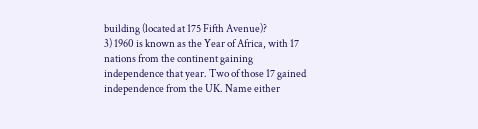building (located at 175 Fifth Avenue)?
3) 1960 is known as the Year of Africa, with 17 nations from the continent gaining independence that year. Two of those 17 gained independence from the UK. Name either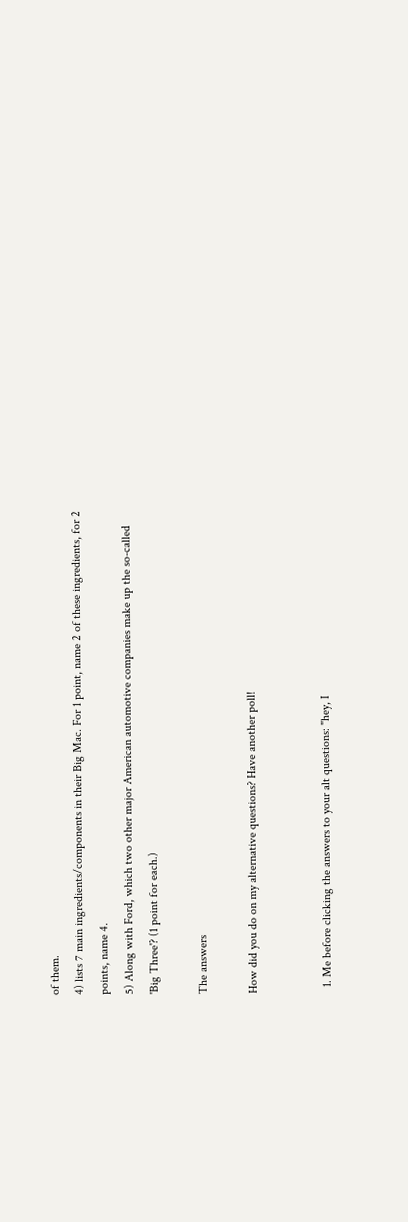of them.
4) lists 7 main ingredients/components in their Big Mac. For 1 point, name 2 of these ingredients, for 2 points, name 4.
5) Along with Ford, which two other major American automotive companies make up the so-called 'Big Three'? (1 point for each.)

The answers

How did you do on my alternative questions? Have another poll!


  1. Me before clicking the answers to your alt questions: "hey, I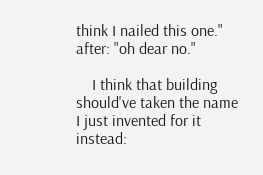think I nailed this one." after: "oh dear no."

    I think that building should've taken the name I just invented for it instead: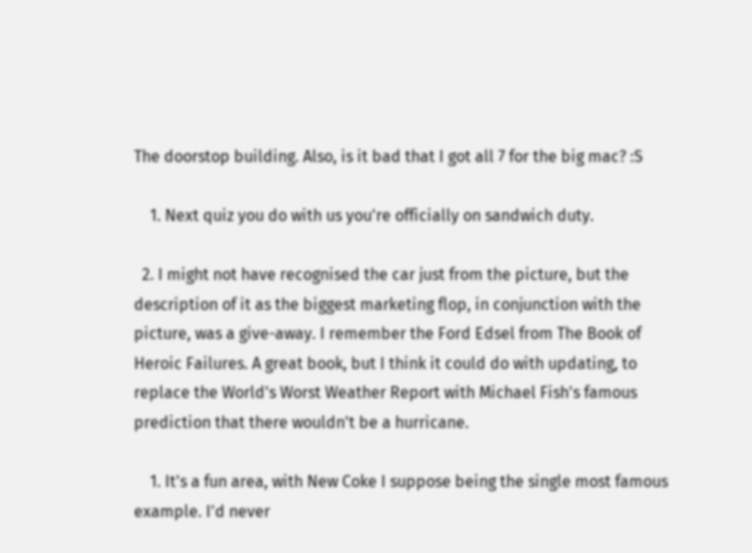The doorstop building. Also, is it bad that I got all 7 for the big mac? :S

    1. Next quiz you do with us you're officially on sandwich duty.

  2. I might not have recognised the car just from the picture, but the description of it as the biggest marketing flop, in conjunction with the picture, was a give-away. I remember the Ford Edsel from The Book of Heroic Failures. A great book, but I think it could do with updating, to replace the World's Worst Weather Report with Michael Fish's famous prediction that there wouldn't be a hurricane.

    1. It's a fun area, with New Coke I suppose being the single most famous example. I'd never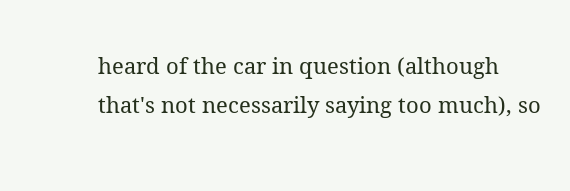heard of the car in question (although that's not necessarily saying too much), so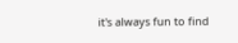it's always fun to find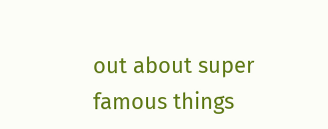out about super famous things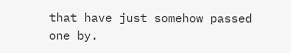that have just somehow passed one by.